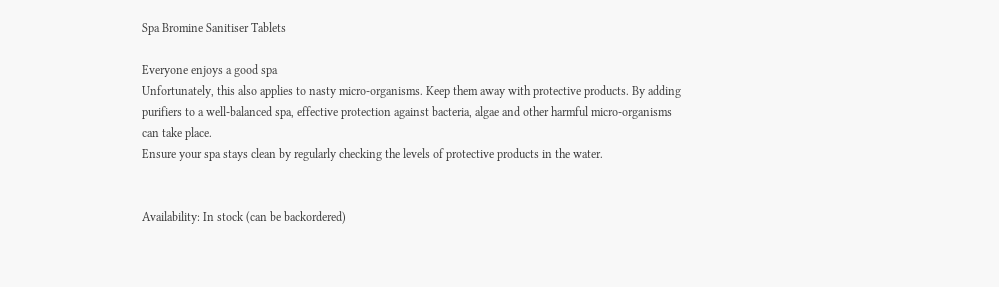Spa Bromine Sanitiser Tablets

Everyone enjoys a good spa
Unfortunately, this also applies to nasty micro-organisms. Keep them away with protective products. By adding purifiers to a well-balanced spa, effective protection against bacteria, algae and other harmful micro-organisms can take place.
Ensure your spa stays clean by regularly checking the levels of protective products in the water.


Availability: In stock (can be backordered)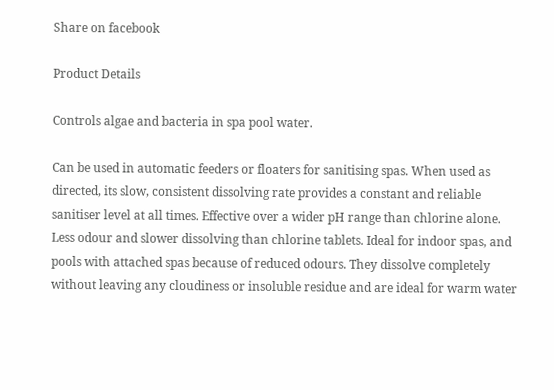Share on facebook

Product Details

Controls algae and bacteria in spa pool water.

Can be used in automatic feeders or floaters for sanitising spas. When used as directed, its slow, consistent dissolving rate provides a constant and reliable sanitiser level at all times. Effective over a wider pH range than chlorine alone. Less odour and slower dissolving than chlorine tablets. Ideal for indoor spas, and pools with attached spas because of reduced odours. They dissolve completely without leaving any cloudiness or insoluble residue and are ideal for warm water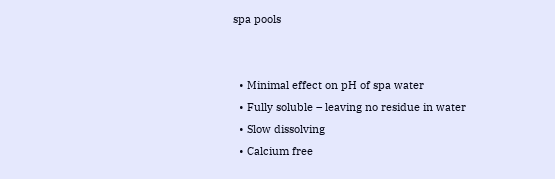spa pools


  • Minimal effect on pH of spa water
  • Fully soluble – leaving no residue in water
  • Slow dissolving
  • Calcium free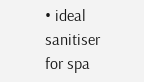• ideal sanitiser for spa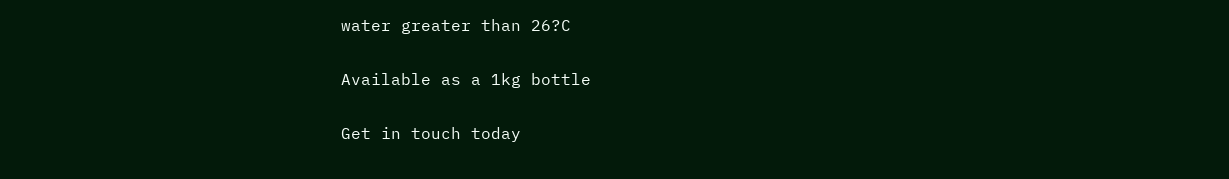water greater than 26?C

Available as a 1kg bottle

Get in touch today